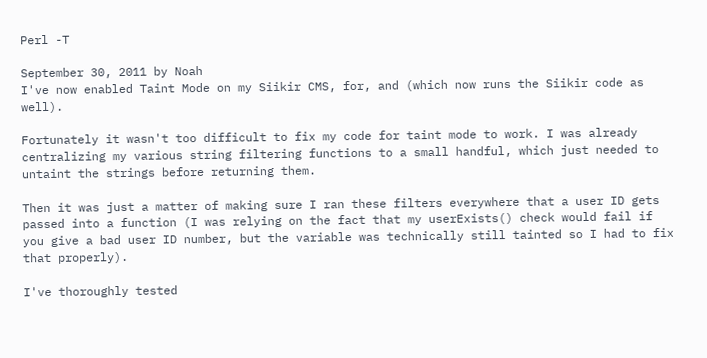Perl -T

September 30, 2011 by Noah
I've now enabled Taint Mode on my Siikir CMS, for, and (which now runs the Siikir code as well).

Fortunately it wasn't too difficult to fix my code for taint mode to work. I was already centralizing my various string filtering functions to a small handful, which just needed to untaint the strings before returning them.

Then it was just a matter of making sure I ran these filters everywhere that a user ID gets passed into a function (I was relying on the fact that my userExists() check would fail if you give a bad user ID number, but the variable was technically still tainted so I had to fix that properly).

I've thoroughly tested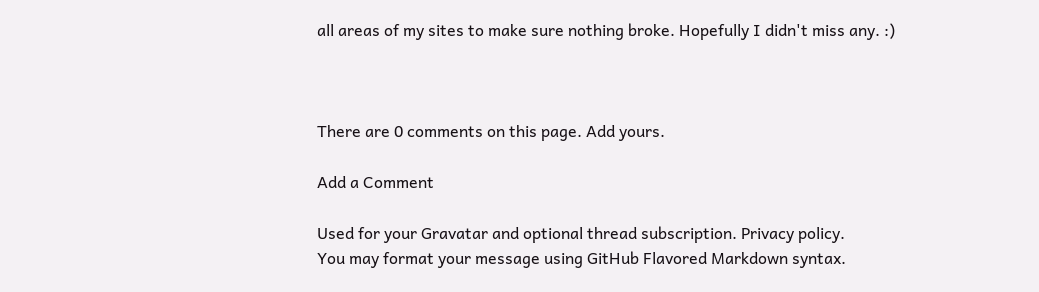all areas of my sites to make sure nothing broke. Hopefully I didn't miss any. :)



There are 0 comments on this page. Add yours.

Add a Comment

Used for your Gravatar and optional thread subscription. Privacy policy.
You may format your message using GitHub Flavored Markdown syntax.